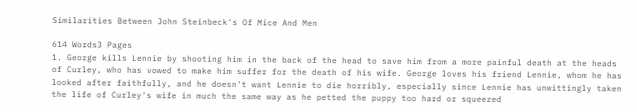Similarities Between John Steinbeck's Of Mice And Men

614 Words3 Pages
1. George kills Lennie by shooting him in the back of the head to save him from a more painful death at the heads of Curley, who has vowed to make him suffer for the death of his wife. George loves his friend Lennie, whom he has looked after faithfully, and he doesn't want Lennie to die horribly, especially since Lennie has unwittingly taken the life of Curley's wife in much the same way as he petted the puppy too hard or squeezed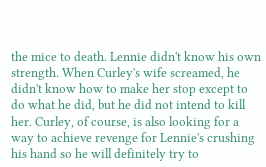the mice to death. Lennie didn't know his own strength. When Curley's wife screamed, he didn't know how to make her stop except to do what he did, but he did not intend to kill her. Curley, of course, is also looking for a way to achieve revenge for Lennie's crushing his hand so he will definitely try to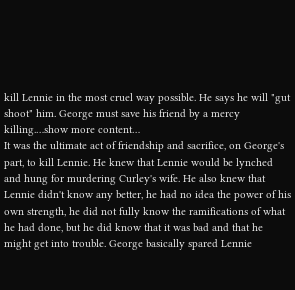kill Lennie in the most cruel way possible. He says he will "gut shoot" him. George must save his friend by a mercy killing.…show more content…
It was the ultimate act of friendship and sacrifice, on George's part, to kill Lennie. He knew that Lennie would be lynched and hung for murdering Curley's wife. He also knew that Lennie didn't know any better, he had no idea the power of his own strength, he did not fully know the ramifications of what he had done, but he did know that it was bad and that he might get into trouble. George basically spared Lennie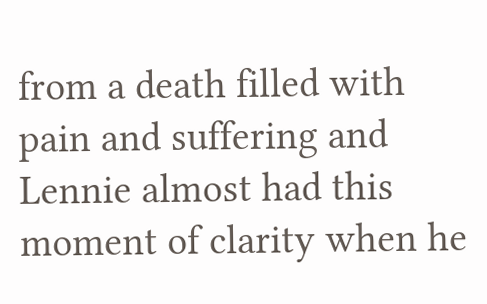from a death filled with pain and suffering and Lennie almost had this moment of clarity when he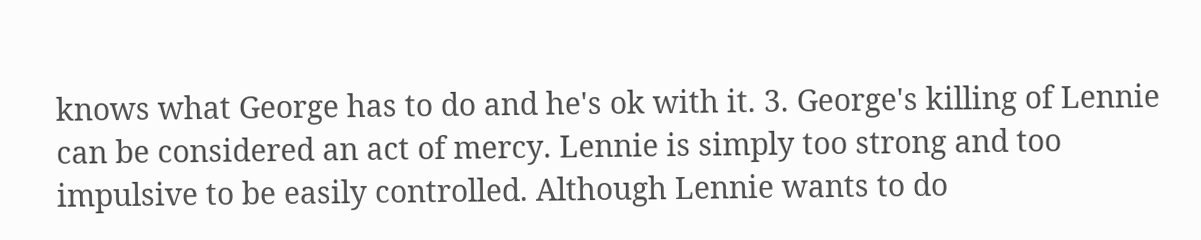knows what George has to do and he's ok with it. 3. George's killing of Lennie can be considered an act of mercy. Lennie is simply too strong and too impulsive to be easily controlled. Although Lennie wants to do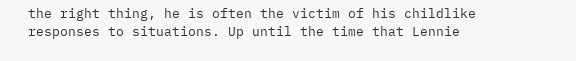the right thing, he is often the victim of his childlike responses to situations. Up until the time that Lennie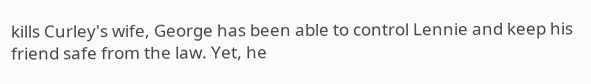kills Curley's wife, George has been able to control Lennie and keep his friend safe from the law. Yet, he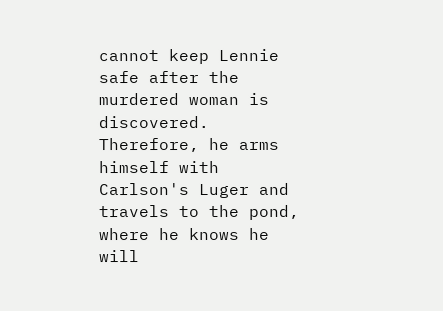cannot keep Lennie safe after the murdered woman is discovered. Therefore, he arms himself with Carlson's Luger and travels to the pond, where he knows he will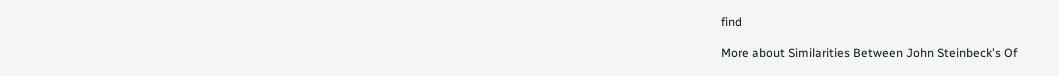find

More about Similarities Between John Steinbeck's Of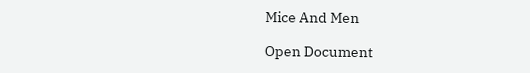Mice And Men

Open Document